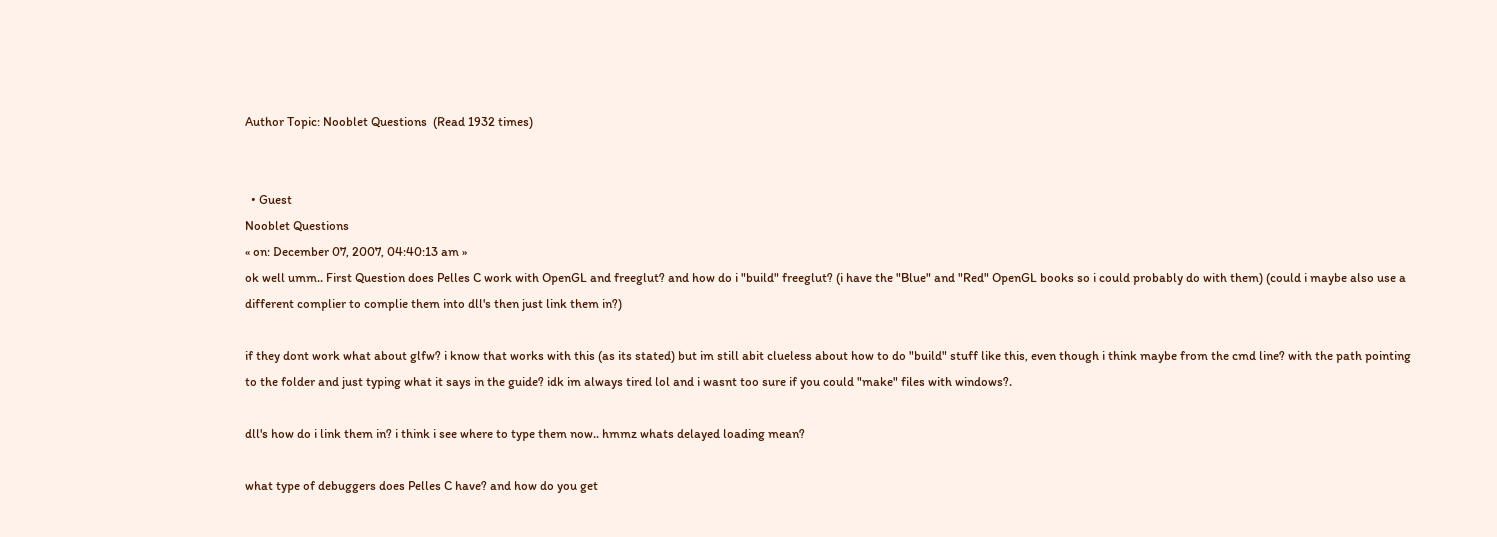Author Topic: Nooblet Questions  (Read 1932 times)


  • Guest
Nooblet Questions
« on: December 07, 2007, 04:40:13 am »
ok well umm.. First Question does Pelles C work with OpenGL and freeglut? and how do i "build" freeglut? (i have the "Blue" and "Red" OpenGL books so i could probably do with them) (could i maybe also use a different complier to complie them into dll's then just link them in?)

if they dont work what about glfw? i know that works with this (as its stated) but im still abit clueless about how to do "build" stuff like this, even though i think maybe from the cmd line? with the path pointing to the folder and just typing what it says in the guide? idk im always tired lol and i wasnt too sure if you could "make" files with windows?.

dll's how do i link them in? i think i see where to type them now.. hmmz whats delayed loading mean?

what type of debuggers does Pelles C have? and how do you get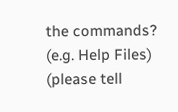the commands? (e.g. Help Files) (please tell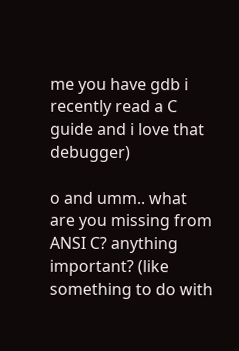me you have gdb i recently read a C guide and i love that debugger)

o and umm.. what are you missing from ANSI C? anything important? (like something to do with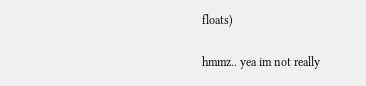floats)

hmmz.. yea im not really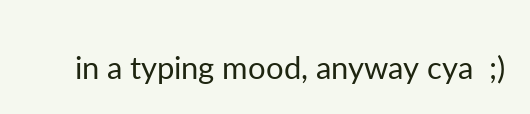in a typing mood, anyway cya  ;)